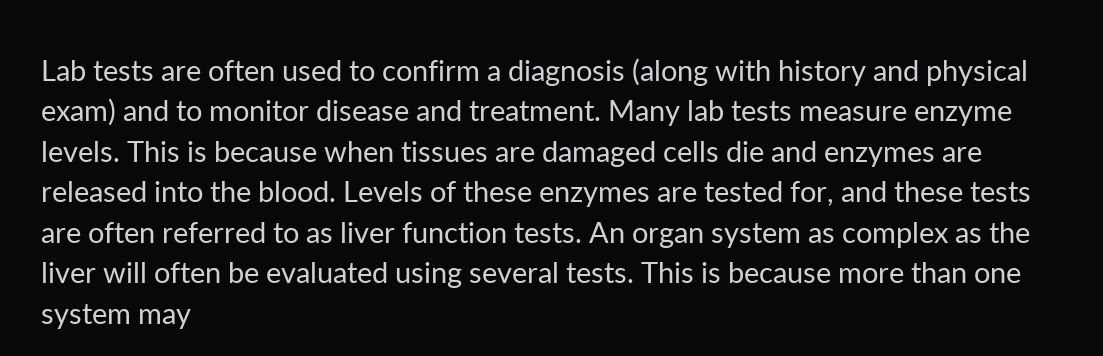Lab tests are often used to confirm a diagnosis (along with history and physical exam) and to monitor disease and treatment. Many lab tests measure enzyme levels. This is because when tissues are damaged cells die and enzymes are released into the blood. Levels of these enzymes are tested for, and these tests are often referred to as liver function tests. An organ system as complex as the liver will often be evaluated using several tests. This is because more than one system may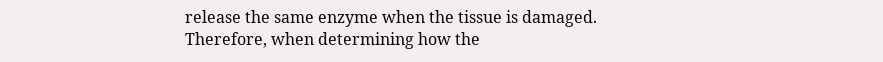release the same enzyme when the tissue is damaged. Therefore, when determining how the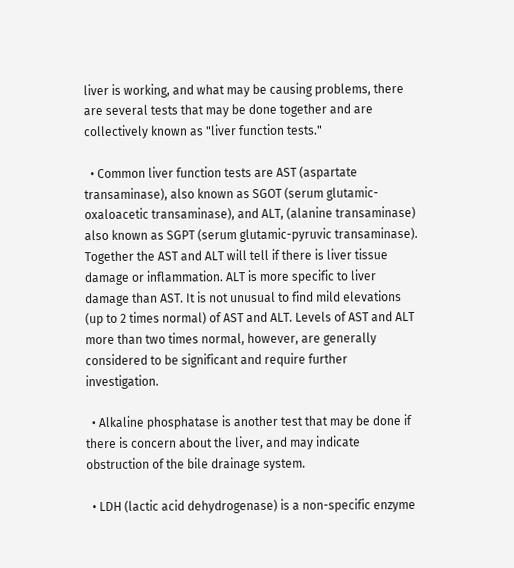liver is working, and what may be causing problems, there are several tests that may be done together and are collectively known as "liver function tests."

  • Common liver function tests are AST (aspartate transaminase), also known as SGOT (serum glutamic-oxaloacetic transaminase), and ALT, (alanine transaminase) also known as SGPT (serum glutamic-pyruvic transaminase). Together the AST and ALT will tell if there is liver tissue damage or inflammation. ALT is more specific to liver damage than AST. It is not unusual to find mild elevations (up to 2 times normal) of AST and ALT. Levels of AST and ALT more than two times normal, however, are generally considered to be significant and require further investigation.

  • Alkaline phosphatase is another test that may be done if there is concern about the liver, and may indicate obstruction of the bile drainage system.

  • LDH (lactic acid dehydrogenase) is a non-specific enzyme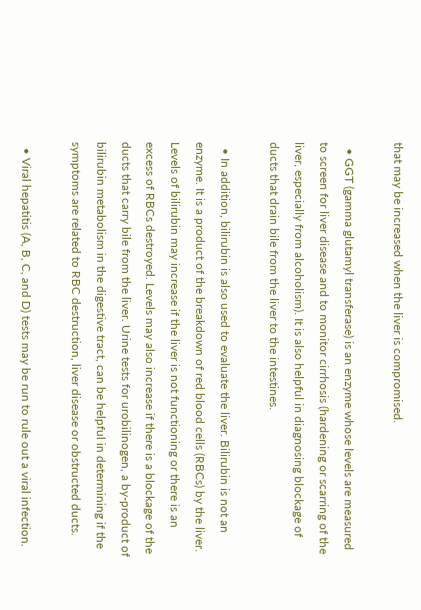that may be increased when the liver is compromised.

  • GGT (gamma glutamyl transferase) is an enzyme whose levels are measured to screen for liver disease and to monitor cirrhosis (hardening or scarring of the liver, especially from alcoholism). It is also helpful in diagnosing blockage of ducts that drain bile from the liver to the intestines.

  • In addition, bilirubin is also used to evaluate the liver. Bilirubin is not an enzyme. It is a product of the breakdown of red blood cells (RBCs) by the liver. Levels of bilirubin may increase if the liver is not functioning or there is an excess of RBCs destroyed. Levels may also increase if there is a blockage of the ducts that carry bile from the liver. Urine tests for urobilinogen, a by-product of bilirubin metabolism in the digestive tract, can be helpful in determining if the symptoms are related to RBC destruction, liver disease or obstructed ducts.

  • Viral hepatitis (A, B, C, and D) tests may be run to rule out a viral infection.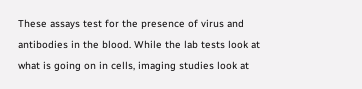These assays test for the presence of virus and antibodies in the blood. While the lab tests look at what is going on in cells, imaging studies look at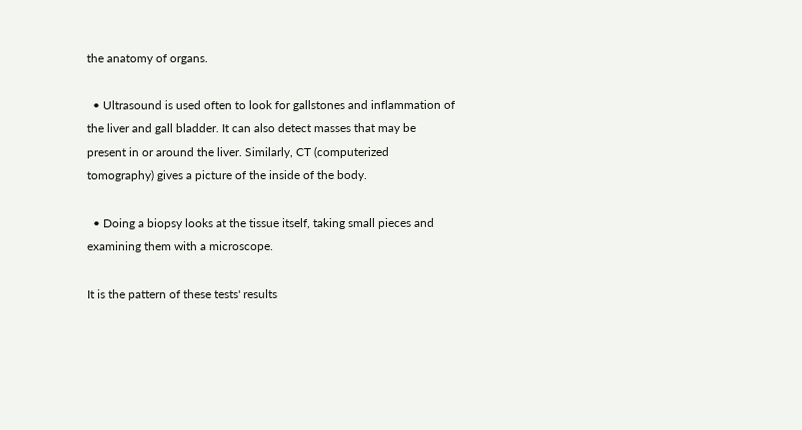the anatomy of organs.

  • Ultrasound is used often to look for gallstones and inflammation of the liver and gall bladder. It can also detect masses that may be present in or around the liver. Similarly, CT (computerized tomography) gives a picture of the inside of the body.

  • Doing a biopsy looks at the tissue itself, taking small pieces and examining them with a microscope.

It is the pattern of these tests' results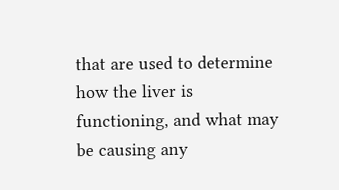that are used to determine how the liver is functioning, and what may be causing any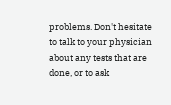problems. Don't hesitate to talk to your physician about any tests that are done, or to ask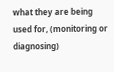what they are being used for, (monitoring or diagnosing)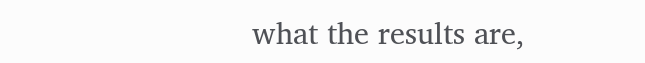what the results are,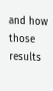and how those results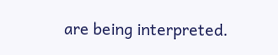are being interpreted.